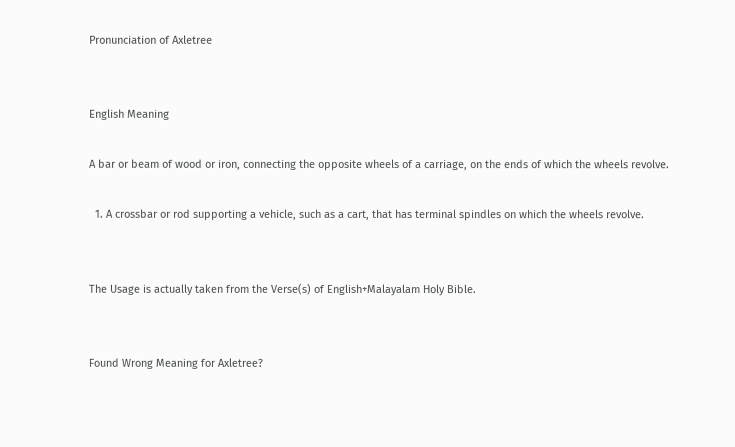Pronunciation of Axletree


English Meaning

A bar or beam of wood or iron, connecting the opposite wheels of a carriage, on the ends of which the wheels revolve.

  1. A crossbar or rod supporting a vehicle, such as a cart, that has terminal spindles on which the wheels revolve.


The Usage is actually taken from the Verse(s) of English+Malayalam Holy Bible.


Found Wrong Meaning for Axletree?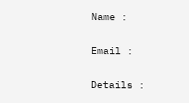Name :

Email :

Details :